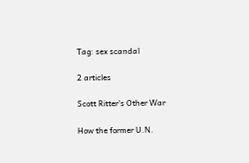Tag: sex scandal

2 articles

Scott Ritter's Other War

How the former U.N.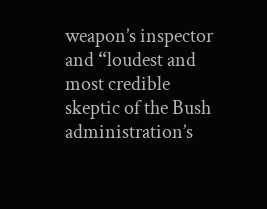weapon’s inspector and “loudest and most credible skeptic of the Bush administration’s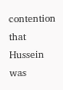contention that Hussein was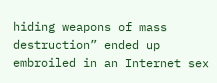hiding weapons of mass destruction” ended up embroiled in an Internet sex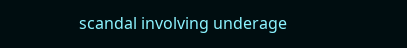scandal involving underage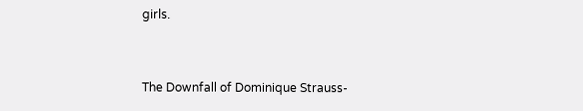girls.


The Downfall of Dominique Strauss-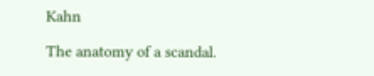Kahn

The anatomy of a scandal.